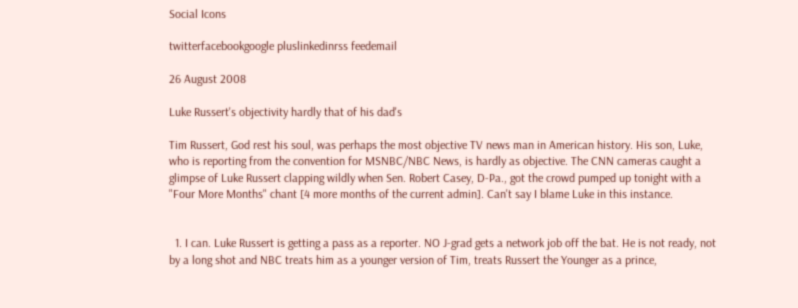Social Icons

twitterfacebookgoogle pluslinkedinrss feedemail

26 August 2008

Luke Russert's objectivity hardly that of his dad's

Tim Russert, God rest his soul, was perhaps the most objective TV news man in American history. His son, Luke, who is reporting from the convention for MSNBC/NBC News, is hardly as objective. The CNN cameras caught a glimpse of Luke Russert clapping wildly when Sen. Robert Casey, D-Pa., got the crowd pumped up tonight with a "Four More Months" chant [4 more months of the current admin]. Can't say I blame Luke in this instance.


  1. I can. Luke Russert is getting a pass as a reporter. NO J-grad gets a network job off the bat. He is not ready, not by a long shot and NBC treats him as a younger version of Tim, treats Russert the Younger as a prince,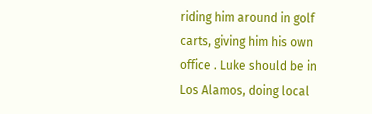riding him around in golf carts, giving him his own office . Luke should be in Los Alamos, doing local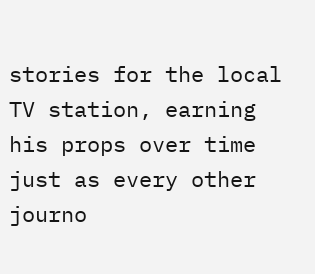stories for the local TV station, earning his props over time just as every other journo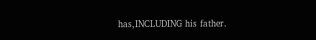has,INCLUDING his father.